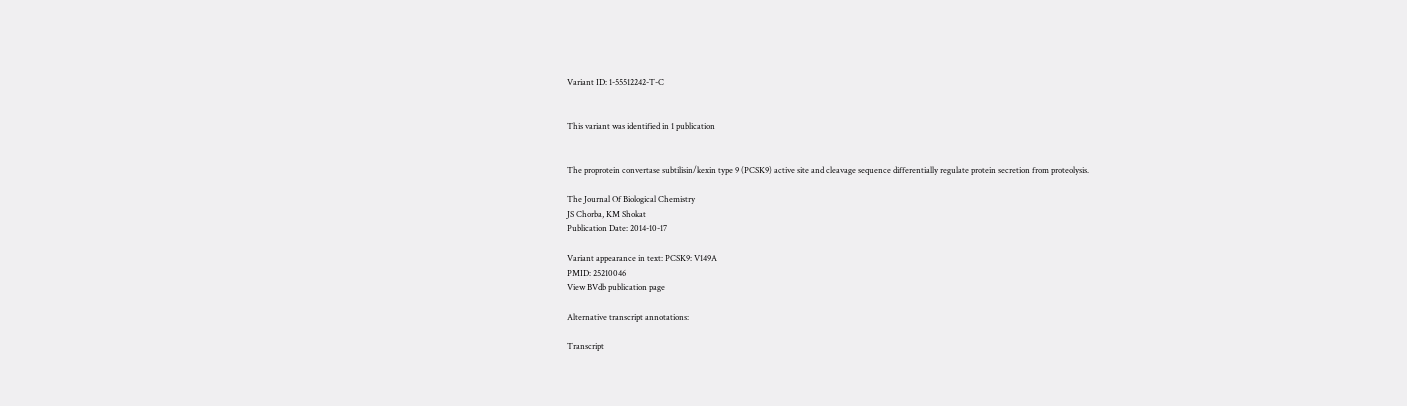Variant ID: 1-55512242-T-C


This variant was identified in 1 publication


The proprotein convertase subtilisin/kexin type 9 (PCSK9) active site and cleavage sequence differentially regulate protein secretion from proteolysis.

The Journal Of Biological Chemistry
JS Chorba, KM Shokat
Publication Date: 2014-10-17

Variant appearance in text: PCSK9: V149A
PMID: 25210046
View BVdb publication page

Alternative transcript annotations:

Transcript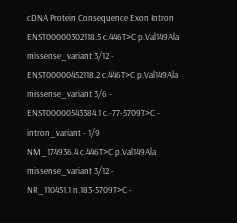cDNA Protein Consequence Exon Intron
ENST00000302118.5 c.446T>C p.Val149Ala missense_variant 3/12 -
ENST00000452118.2 c.446T>C p.Val149Ala missense_variant 3/6 -
ENST00000543384.1 c.-77-5709T>C - intron_variant - 1/9
NM_174936.4 c.446T>C p.Val149Ala missense_variant 3/12 -
NR_110451.1 n.183-5709T>C -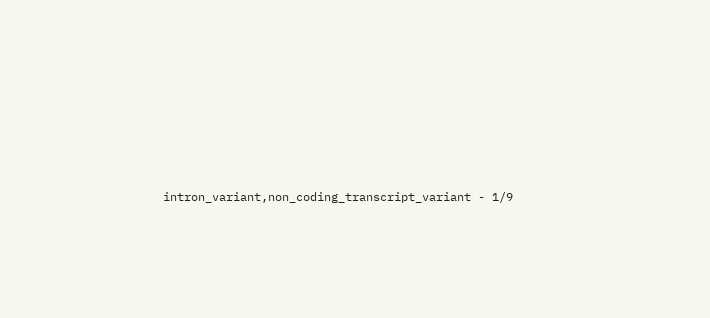intron_variant,non_coding_transcript_variant - 1/9